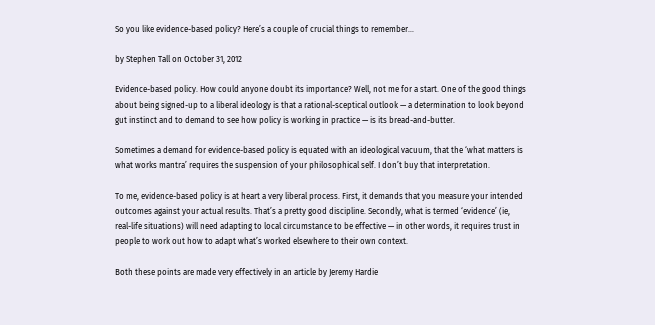So you like evidence-based policy? Here’s a couple of crucial things to remember…

by Stephen Tall on October 31, 2012

Evidence-based policy. How could anyone doubt its importance? Well, not me for a start. One of the good things about being signed-up to a liberal ideology is that a rational-sceptical outlook — a determination to look beyond gut instinct and to demand to see how policy is working in practice — is its bread-and-butter.

Sometimes a demand for evidence-based policy is equated with an ideological vacuum, that the ‘what matters is what works mantra’ requires the suspension of your philosophical self. I don’t buy that interpretation.

To me, evidence-based policy is at heart a very liberal process. First, it demands that you measure your intended outcomes against your actual results. That’s a pretty good discipline. Secondly, what is termed ‘evidence’ (ie, real-life situations) will need adapting to local circumstance to be effective — in other words, it requires trust in people to work out how to adapt what’s worked elsewhere to their own context.

Both these points are made very effectively in an article by Jeremy Hardie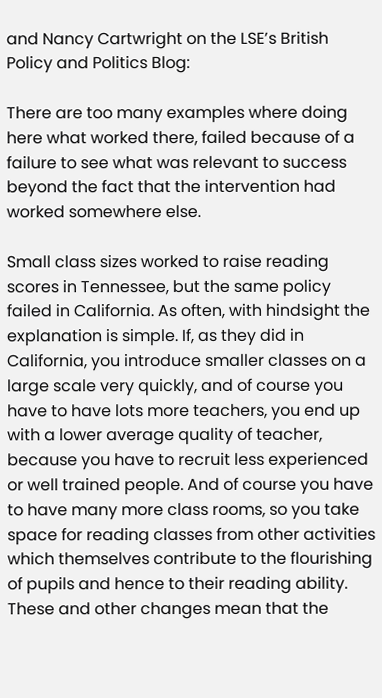and Nancy Cartwright on the LSE’s British Policy and Politics Blog:

There are too many examples where doing here what worked there, failed because of a failure to see what was relevant to success beyond the fact that the intervention had worked somewhere else.

Small class sizes worked to raise reading scores in Tennessee, but the same policy failed in California. As often, with hindsight the explanation is simple. If, as they did in California, you introduce smaller classes on a large scale very quickly, and of course you have to have lots more teachers, you end up with a lower average quality of teacher, because you have to recruit less experienced or well trained people. And of course you have to have many more class rooms, so you take space for reading classes from other activities which themselves contribute to the flourishing of pupils and hence to their reading ability. These and other changes mean that the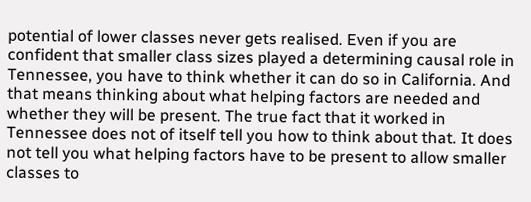potential of lower classes never gets realised. Even if you are confident that smaller class sizes played a determining causal role in Tennessee, you have to think whether it can do so in California. And that means thinking about what helping factors are needed and whether they will be present. The true fact that it worked in Tennessee does not of itself tell you how to think about that. It does not tell you what helping factors have to be present to allow smaller classes to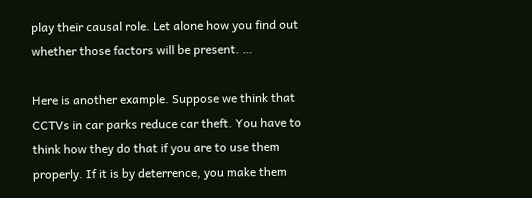play their causal role. Let alone how you find out whether those factors will be present. …

Here is another example. Suppose we think that CCTVs in car parks reduce car theft. You have to think how they do that if you are to use them properly. If it is by deterrence, you make them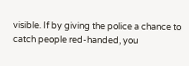visible. If by giving the police a chance to catch people red-handed, you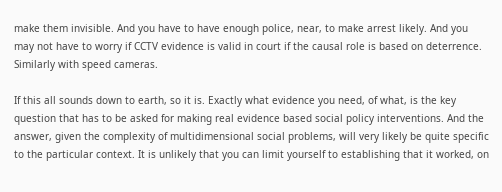make them invisible. And you have to have enough police, near, to make arrest likely. And you may not have to worry if CCTV evidence is valid in court if the causal role is based on deterrence. Similarly with speed cameras.

If this all sounds down to earth, so it is. Exactly what evidence you need, of what, is the key question that has to be asked for making real evidence based social policy interventions. And the answer, given the complexity of multidimensional social problems, will very likely be quite specific to the particular context. It is unlikely that you can limit yourself to establishing that it worked, on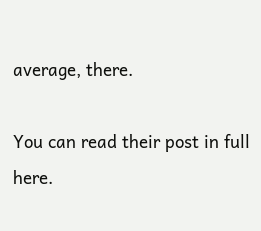average, there.

You can read their post in full here.